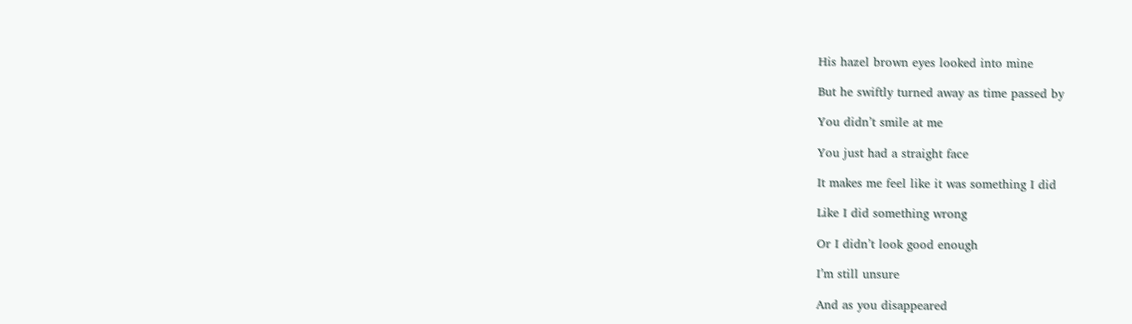His hazel brown eyes looked into mine

But he swiftly turned away as time passed by

You didn’t smile at me

You just had a straight face

It makes me feel like it was something I did

Like I did something wrong

Or I didn’t look good enough

I’m still unsure

And as you disappeared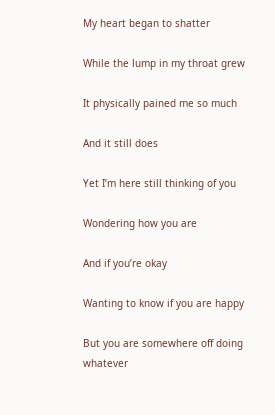My heart began to shatter

While the lump in my throat grew

It physically pained me so much

And it still does

Yet I’m here still thinking of you

Wondering how you are

And if you’re okay

Wanting to know if you are happy

But you are somewhere off doing whatever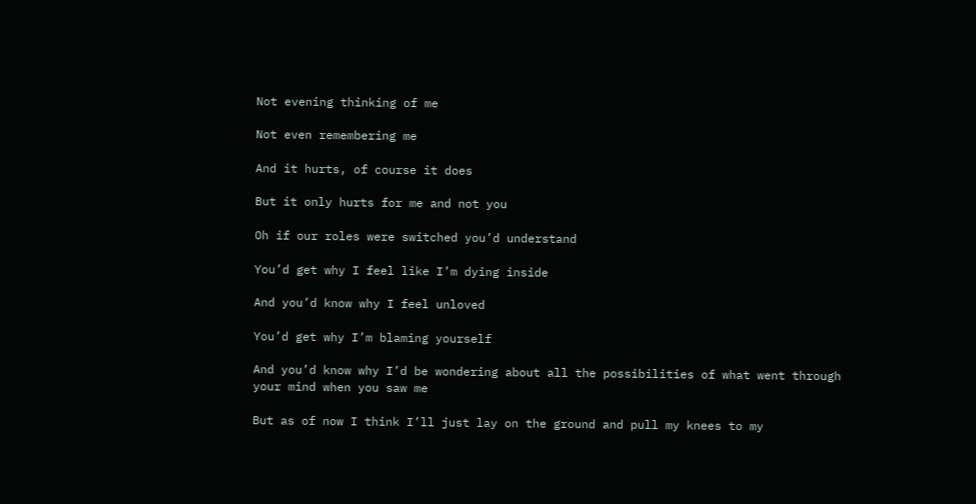Not evening thinking of me

Not even remembering me

And it hurts, of course it does

But it only hurts for me and not you

Oh if our roles were switched you’d understand

You’d get why I feel like I’m dying inside

And you’d know why I feel unloved

You’d get why I’m blaming yourself

And you’d know why I’d be wondering about all the possibilities of what went through your mind when you saw me

But as of now I think I’ll just lay on the ground and pull my knees to my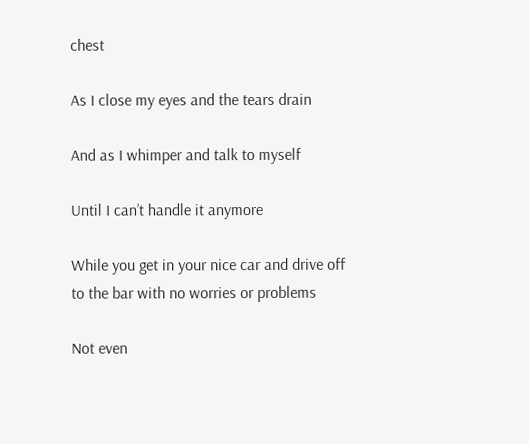chest

As I close my eyes and the tears drain

And as I whimper and talk to myself

Until I can’t handle it anymore

While you get in your nice car and drive off to the bar with no worries or problems

Not even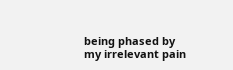being phased by my irrelevant pain